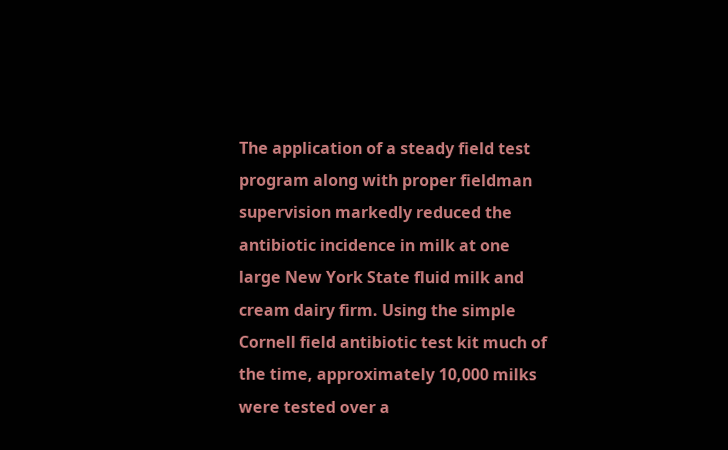The application of a steady field test program along with proper fieldman supervision markedly reduced the antibiotic incidence in milk at one large New York State fluid milk and cream dairy firm. Using the simple Cornell field antibiotic test kit much of the time, approximately 10,000 milks were tested over a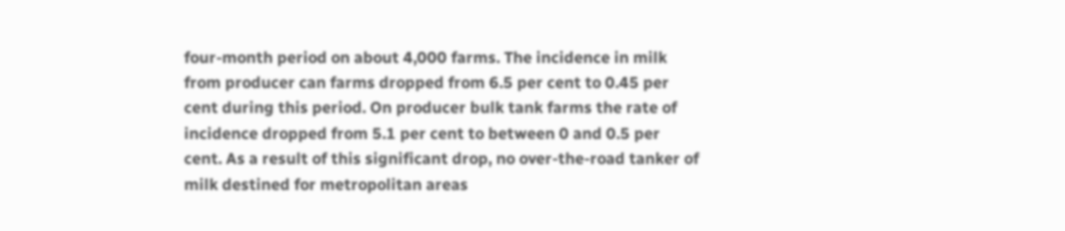four-month period on about 4,000 farms. The incidence in milk from producer can farms dropped from 6.5 per cent to 0.45 per cent during this period. On producer bulk tank farms the rate of incidence dropped from 5.1 per cent to between 0 and 0.5 per cent. As a result of this significant drop, no over-the-road tanker of milk destined for metropolitan areas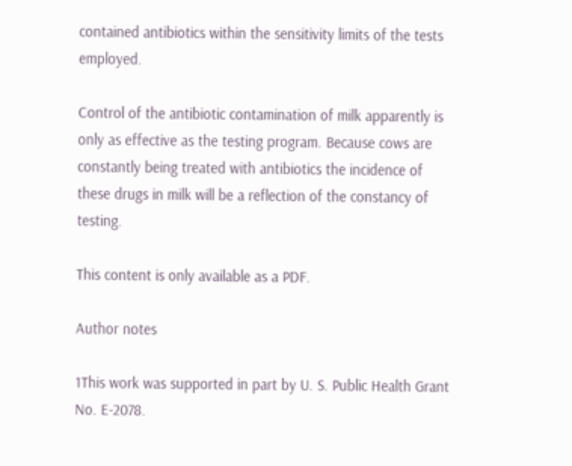contained antibiotics within the sensitivity limits of the tests employed.

Control of the antibiotic contamination of milk apparently is only as effective as the testing program. Because cows are constantly being treated with antibiotics the incidence of these drugs in milk will be a reflection of the constancy of testing.

This content is only available as a PDF.

Author notes

1This work was supported in part by U. S. Public Health Grant No. E-2078.